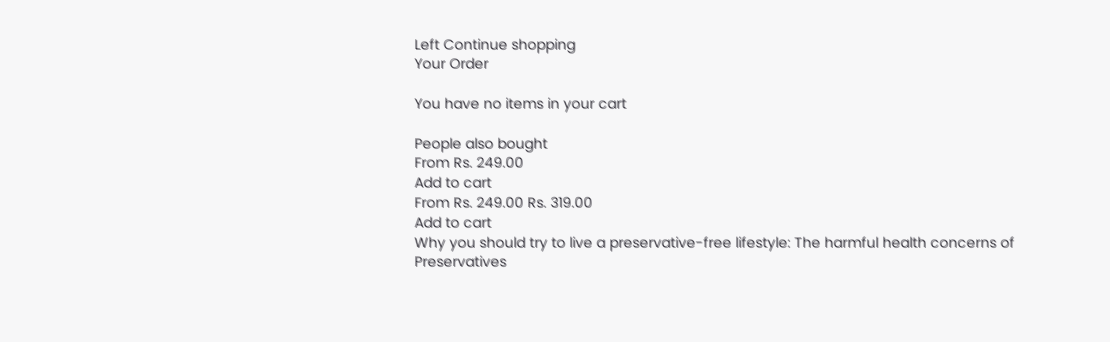Left Continue shopping
Your Order

You have no items in your cart

People also bought
From Rs. 249.00
Add to cart
From Rs. 249.00 Rs. 319.00
Add to cart
Why you should try to live a preservative-free lifestyle: The harmful health concerns of Preservatives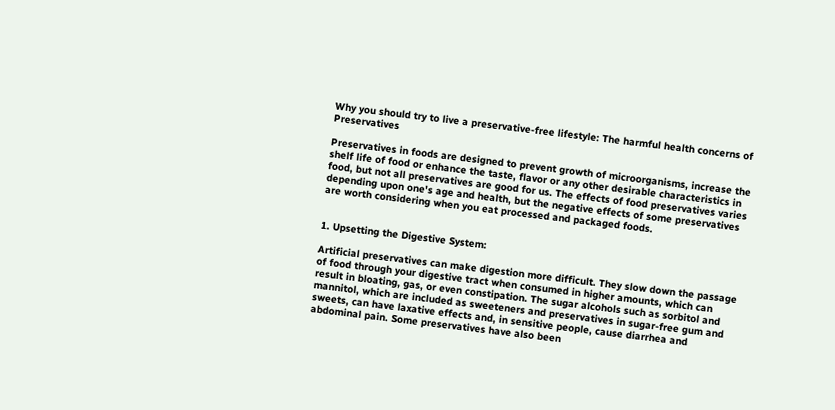Why you should try to live a preservative-free lifestyle: The harmful health concerns of Preservatives

Preservatives in foods are designed to prevent growth of microorganisms, increase the shelf life of food or enhance the taste, flavor or any other desirable characteristics in food, but not all preservatives are good for us. The effects of food preservatives varies depending upon one's age and health, but the negative effects of some preservatives are worth considering when you eat processed and packaged foods.


1. Upsetting the Digestive System:

Artificial preservatives can make digestion more difficult. They slow down the passage of food through your digestive tract when consumed in higher amounts, which can result in bloating, gas, or even constipation. The sugar alcohols such as sorbitol and mannitol, which are included as sweeteners and preservatives in sugar-free gum and sweets, can have laxative effects and, in sensitive people, cause diarrhea and abdominal pain. Some preservatives have also been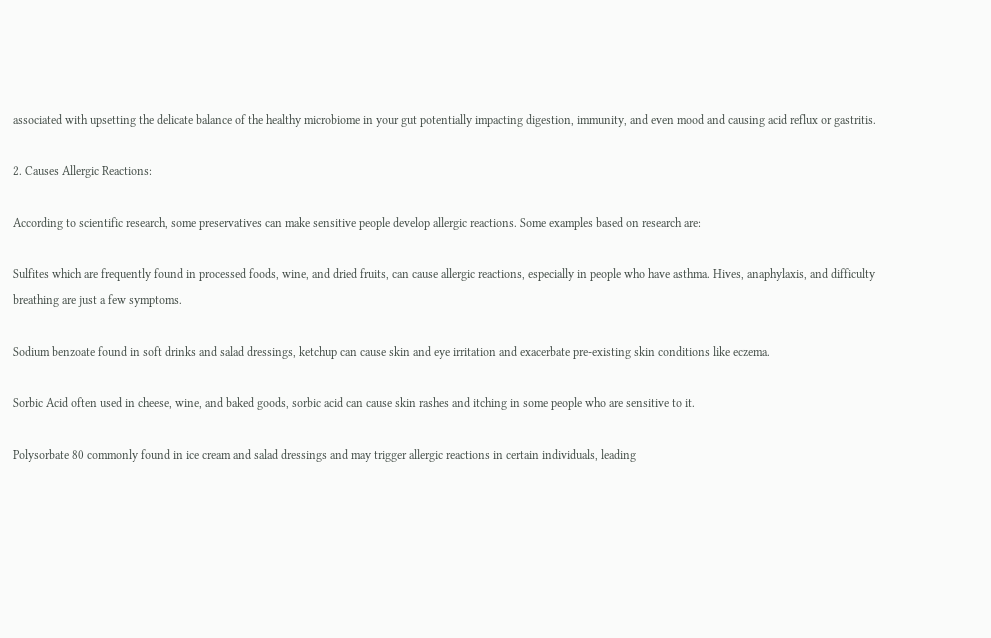associated with upsetting the delicate balance of the healthy microbiome in your gut potentially impacting digestion, immunity, and even mood and causing acid reflux or gastritis.

2. Causes Allergic Reactions:

According to scientific research, some preservatives can make sensitive people develop allergic reactions. Some examples based on research are:

Sulfites which are frequently found in processed foods, wine, and dried fruits, can cause allergic reactions, especially in people who have asthma. Hives, anaphylaxis, and difficulty breathing are just a few symptoms.

Sodium benzoate found in soft drinks and salad dressings, ketchup can cause skin and eye irritation and exacerbate pre-existing skin conditions like eczema.

Sorbic Acid often used in cheese, wine, and baked goods, sorbic acid can cause skin rashes and itching in some people who are sensitive to it.

Polysorbate 80 commonly found in ice cream and salad dressings and may trigger allergic reactions in certain individuals, leading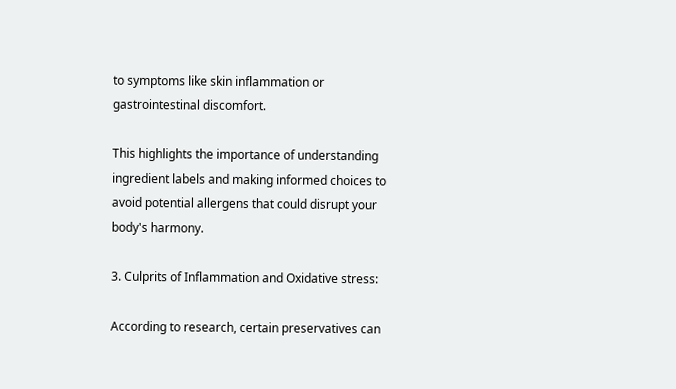to symptoms like skin inflammation or gastrointestinal discomfort.

This highlights the importance of understanding ingredient labels and making informed choices to avoid potential allergens that could disrupt your body's harmony.

3. Culprits of Inflammation and Oxidative stress:

According to research, certain preservatives can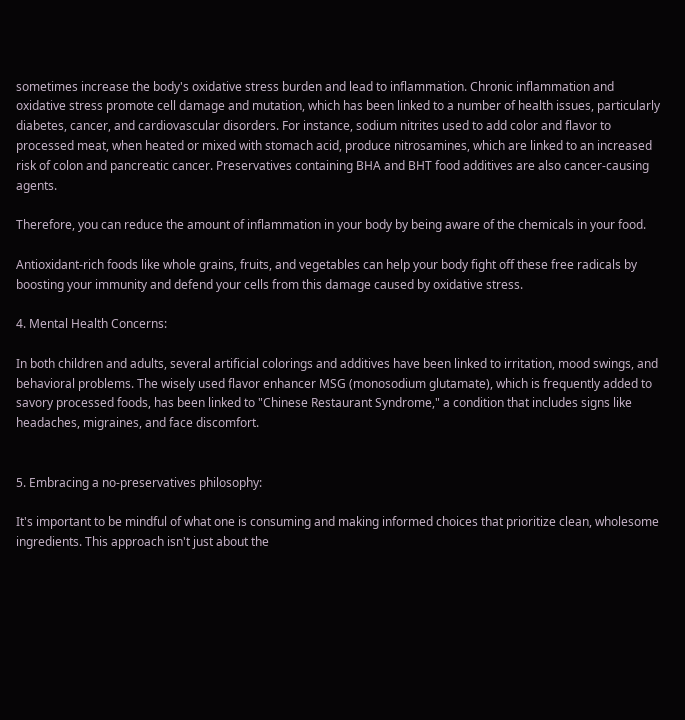sometimes increase the body's oxidative stress burden and lead to inflammation. Chronic inflammation and oxidative stress promote cell damage and mutation, which has been linked to a number of health issues, particularly diabetes, cancer, and cardiovascular disorders. For instance, sodium nitrites used to add color and flavor to processed meat, when heated or mixed with stomach acid, produce nitrosamines, which are linked to an increased risk of colon and pancreatic cancer. Preservatives containing BHA and BHT food additives are also cancer-causing agents.

Therefore, you can reduce the amount of inflammation in your body by being aware of the chemicals in your food.

Antioxidant-rich foods like whole grains, fruits, and vegetables can help your body fight off these free radicals by boosting your immunity and defend your cells from this damage caused by oxidative stress.

4. Mental Health Concerns:

In both children and adults, several artificial colorings and additives have been linked to irritation, mood swings, and behavioral problems. The wisely used flavor enhancer MSG (monosodium glutamate), which is frequently added to savory processed foods, has been linked to "Chinese Restaurant Syndrome," a condition that includes signs like headaches, migraines, and face discomfort.


5. Embracing a no-preservatives philosophy:

It's important to be mindful of what one is consuming and making informed choices that prioritize clean, wholesome ingredients. This approach isn't just about the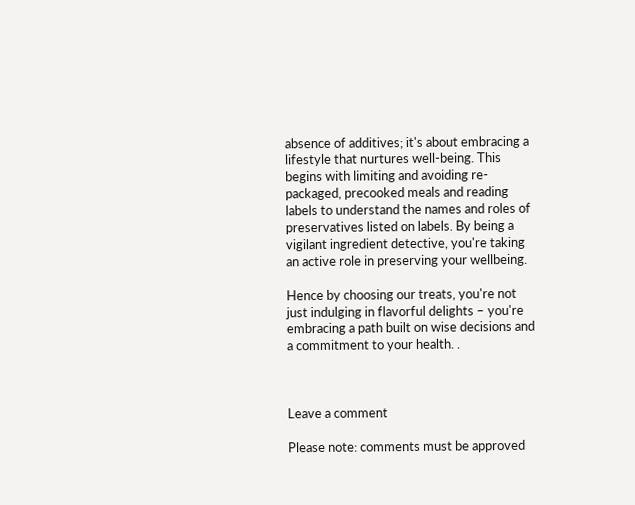absence of additives; it's about embracing a lifestyle that nurtures well-being. This begins with limiting and avoiding re-packaged, precooked meals and reading labels to understand the names and roles of preservatives listed on labels. By being a vigilant ingredient detective, you're taking an active role in preserving your wellbeing.

Hence by choosing our treats, you're not just indulging in flavorful delights – you're embracing a path built on wise decisions and a commitment to your health. .



Leave a comment

Please note: comments must be approved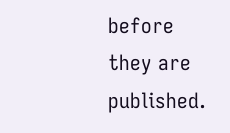before they are published.